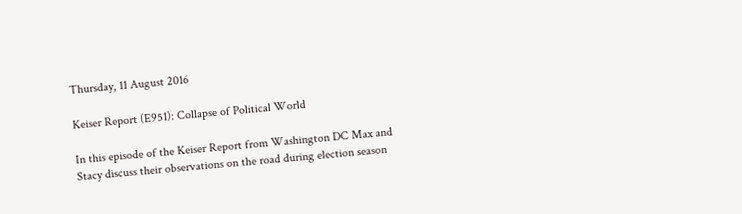Thursday, 11 August 2016

Keiser Report (E951): Collapse of Political World

In this episode of the Keiser Report from Washington DC Max and Stacy discuss their observations on the road during election season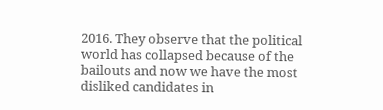2016. They observe that the political world has collapsed because of the bailouts and now we have the most disliked candidates in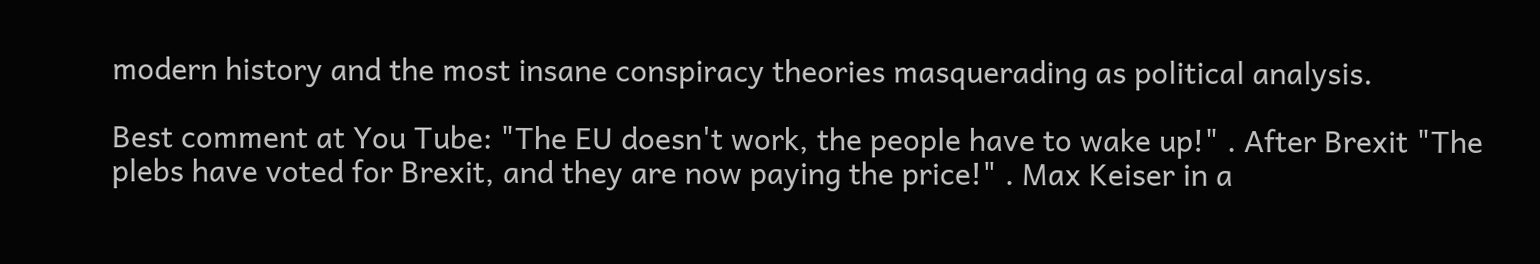modern history and the most insane conspiracy theories masquerading as political analysis.

Best comment at You Tube: "The EU doesn't work, the people have to wake up!" . After Brexit "The plebs have voted for Brexit, and they are now paying the price!" . Max Keiser in a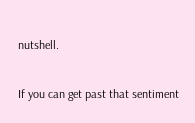nutshell.

If you can get past that sentiment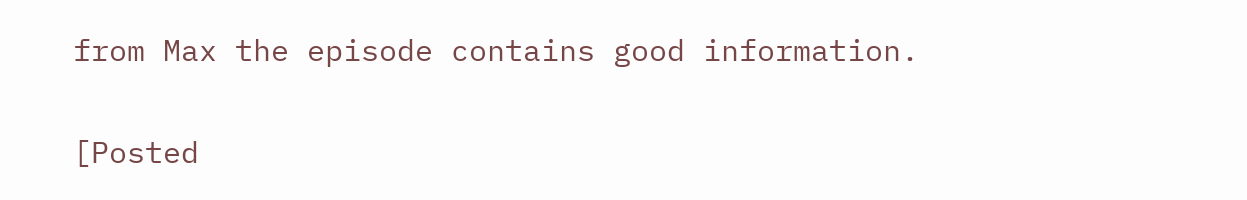from Max the episode contains good information.

[Posted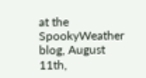at the SpookyWeather blog, August 11th,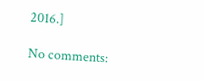2016.]

No comments: